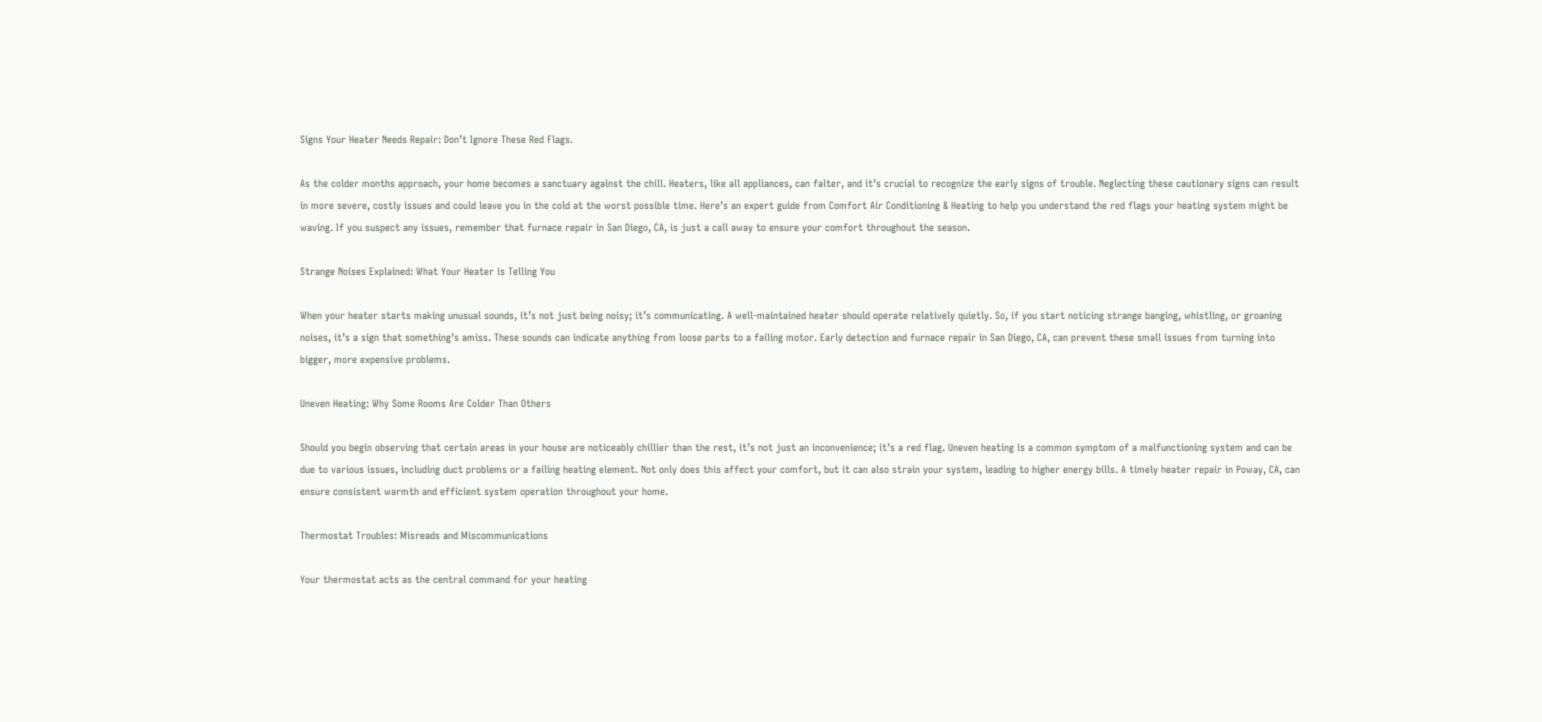Signs Your Heater Needs Repair: Don’t Ignore These Red Flags.

As the colder months approach, your home becomes a sanctuary against the chill. Heaters, like all appliances, can falter, and it’s crucial to recognize the early signs of trouble. Neglecting these cautionary signs can result in more severe, costly issues and could leave you in the cold at the worst possible time. Here’s an expert guide from Comfort Air Conditioning & Heating to help you understand the red flags your heating system might be waving. If you suspect any issues, remember that furnace repair in San Diego, CA, is just a call away to ensure your comfort throughout the season.

Strange Noises Explained: What Your Heater is Telling You

When your heater starts making unusual sounds, it’s not just being noisy; it’s communicating. A well-maintained heater should operate relatively quietly. So, if you start noticing strange banging, whistling, or groaning noises, it’s a sign that something’s amiss. These sounds can indicate anything from loose parts to a failing motor. Early detection and furnace repair in San Diego, CA, can prevent these small issues from turning into bigger, more expensive problems.

Uneven Heating: Why Some Rooms Are Colder Than Others

Should you begin observing that certain areas in your house are noticeably chillier than the rest, it’s not just an inconvenience; it’s a red flag. Uneven heating is a common symptom of a malfunctioning system and can be due to various issues, including duct problems or a failing heating element. Not only does this affect your comfort, but it can also strain your system, leading to higher energy bills. A timely heater repair in Poway, CA, can ensure consistent warmth and efficient system operation throughout your home.

Thermostat Troubles: Misreads and Miscommunications

Your thermostat acts as the central command for your heating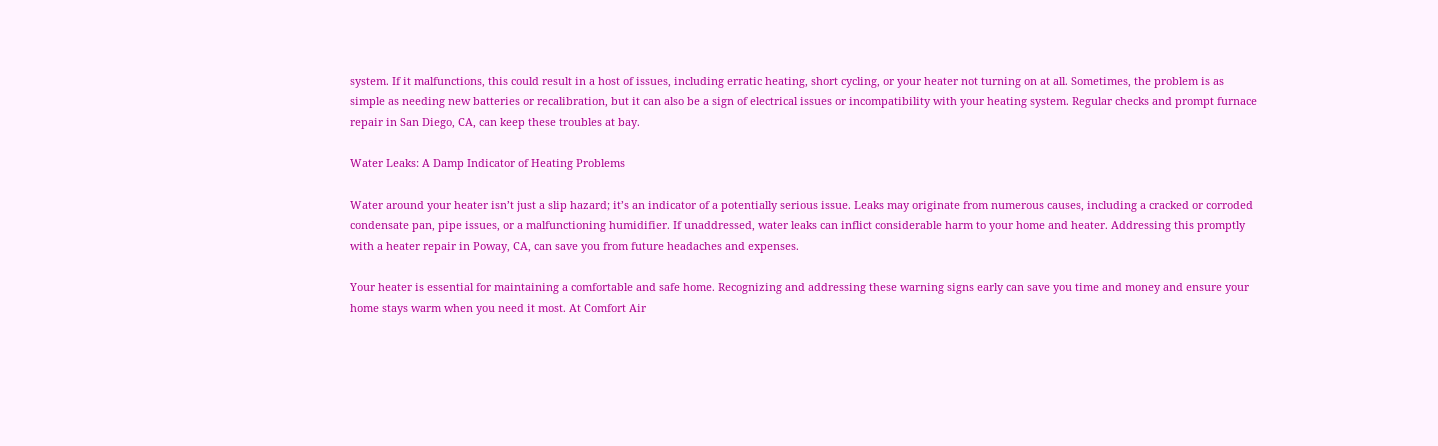system. If it malfunctions, this could result in a host of issues, including erratic heating, short cycling, or your heater not turning on at all. Sometimes, the problem is as simple as needing new batteries or recalibration, but it can also be a sign of electrical issues or incompatibility with your heating system. Regular checks and prompt furnace repair in San Diego, CA, can keep these troubles at bay.

Water Leaks: A Damp Indicator of Heating Problems

Water around your heater isn’t just a slip hazard; it’s an indicator of a potentially serious issue. Leaks may originate from numerous causes, including a cracked or corroded condensate pan, pipe issues, or a malfunctioning humidifier. If unaddressed, water leaks can inflict considerable harm to your home and heater. Addressing this promptly with a heater repair in Poway, CA, can save you from future headaches and expenses.

Your heater is essential for maintaining a comfortable and safe home. Recognizing and addressing these warning signs early can save you time and money and ensure your home stays warm when you need it most. At Comfort Air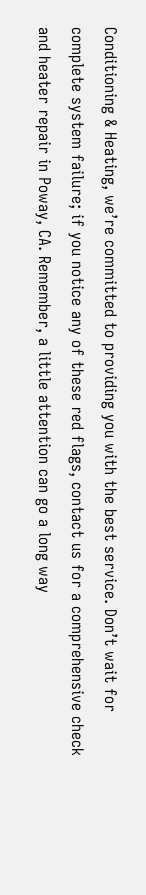Conditioning & Heating, we’re committed to providing you with the best service. Don’t wait for complete system failure; if you notice any of these red flags, contact us for a comprehensive check and heater repair in Poway, CA. Remember, a little attention can go a long way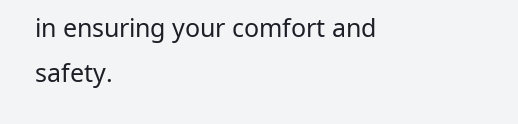in ensuring your comfort and safety.